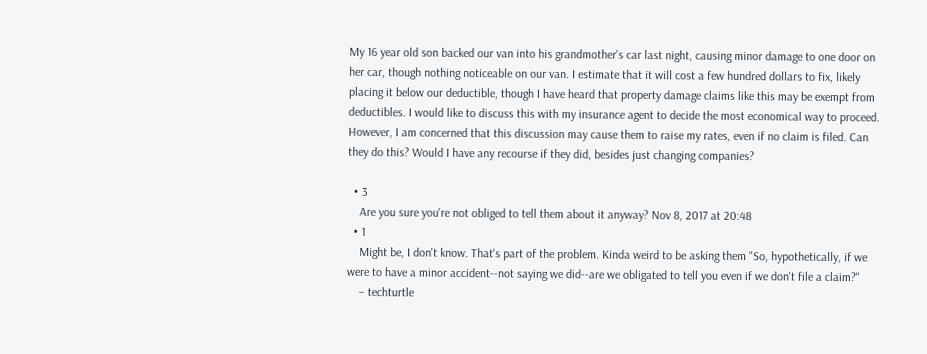My 16 year old son backed our van into his grandmother's car last night, causing minor damage to one door on her car, though nothing noticeable on our van. I estimate that it will cost a few hundred dollars to fix, likely placing it below our deductible, though I have heard that property damage claims like this may be exempt from deductibles. I would like to discuss this with my insurance agent to decide the most economical way to proceed. However, I am concerned that this discussion may cause them to raise my rates, even if no claim is filed. Can they do this? Would I have any recourse if they did, besides just changing companies?

  • 3
    Are you sure you're not obliged to tell them about it anyway? Nov 8, 2017 at 20:48
  • 1
    Might be, I don't know. That's part of the problem. Kinda weird to be asking them "So, hypothetically, if we were to have a minor accident--not saying we did--are we obligated to tell you even if we don't file a claim?"
    – techturtle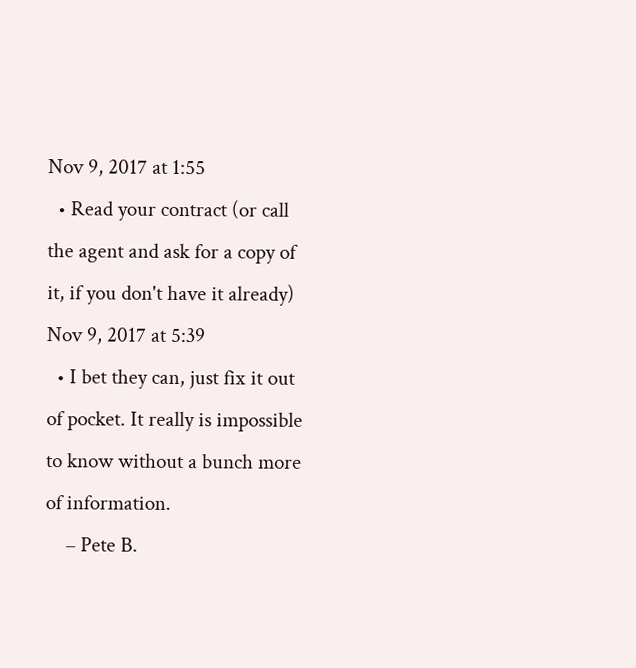Nov 9, 2017 at 1:55
  • Read your contract (or call the agent and ask for a copy of it, if you don't have it already) Nov 9, 2017 at 5:39
  • I bet they can, just fix it out of pocket. It really is impossible to know without a bunch more of information.
    – Pete B.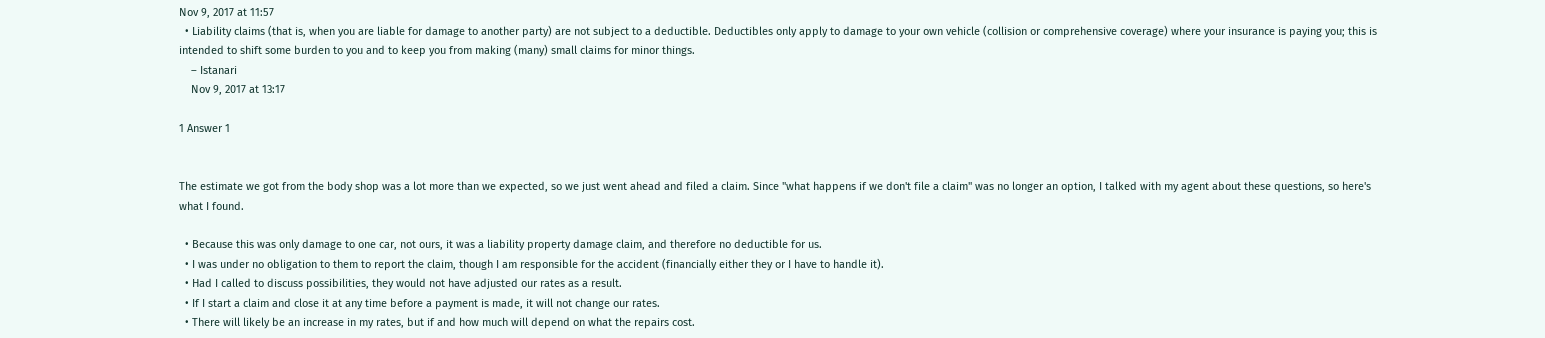Nov 9, 2017 at 11:57
  • Liability claims (that is, when you are liable for damage to another party) are not subject to a deductible. Deductibles only apply to damage to your own vehicle (collision or comprehensive coverage) where your insurance is paying you; this is intended to shift some burden to you and to keep you from making (many) small claims for minor things.
    – Istanari
    Nov 9, 2017 at 13:17

1 Answer 1


The estimate we got from the body shop was a lot more than we expected, so we just went ahead and filed a claim. Since "what happens if we don't file a claim" was no longer an option, I talked with my agent about these questions, so here's what I found.

  • Because this was only damage to one car, not ours, it was a liability property damage claim, and therefore no deductible for us.
  • I was under no obligation to them to report the claim, though I am responsible for the accident (financially either they or I have to handle it).
  • Had I called to discuss possibilities, they would not have adjusted our rates as a result.
  • If I start a claim and close it at any time before a payment is made, it will not change our rates.
  • There will likely be an increase in my rates, but if and how much will depend on what the repairs cost.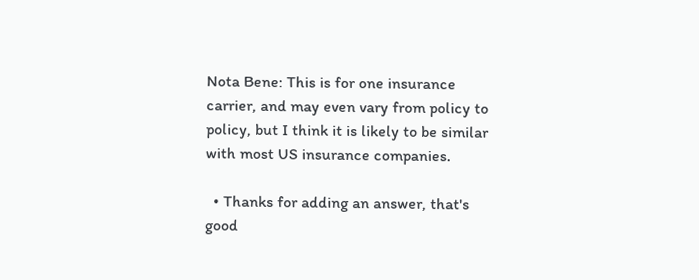Nota Bene: This is for one insurance carrier, and may even vary from policy to policy, but I think it is likely to be similar with most US insurance companies.

  • Thanks for adding an answer, that's good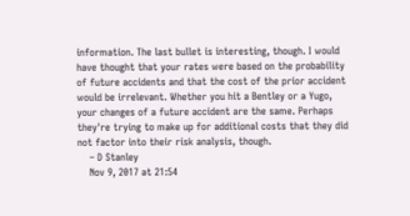information. The last bullet is interesting, though. I would have thought that your rates were based on the probability of future accidents and that the cost of the prior accident would be irrelevant. Whether you hit a Bentley or a Yugo, your changes of a future accident are the same. Perhaps they're trying to make up for additional costs that they did not factor into their risk analysis, though.
    – D Stanley
    Nov 9, 2017 at 21:54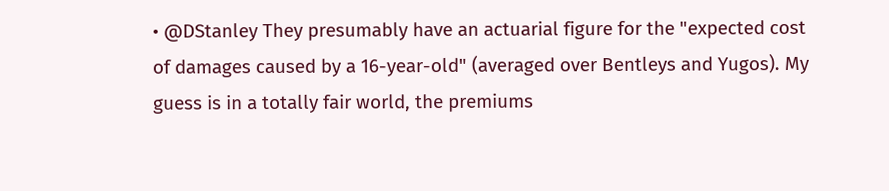• @DStanley They presumably have an actuarial figure for the "expected cost of damages caused by a 16-year-old" (averaged over Bentleys and Yugos). My guess is in a totally fair world, the premiums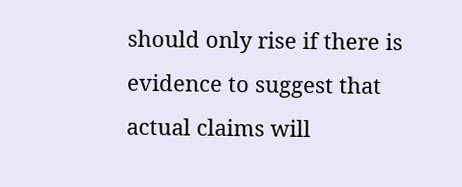should only rise if there is evidence to suggest that actual claims will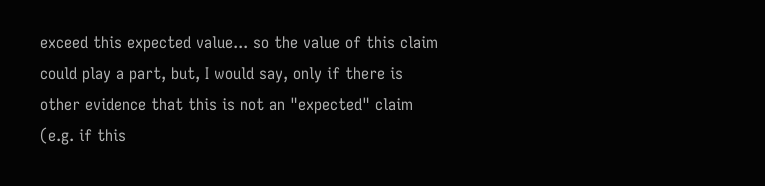exceed this expected value... so the value of this claim could play a part, but, I would say, only if there is other evidence that this is not an "expected" claim (e.g. if this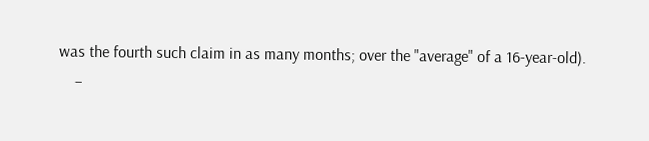was the fourth such claim in as many months; over the "average" of a 16-year-old).
    –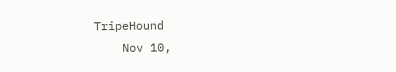TripeHound
    Nov 10,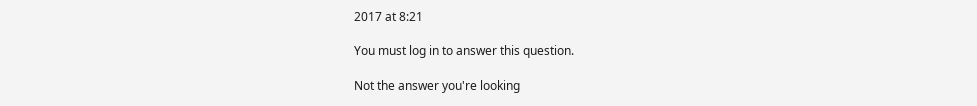2017 at 8:21

You must log in to answer this question.

Not the answer you're looking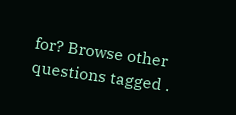for? Browse other questions tagged .